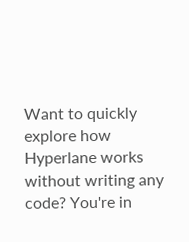Want to quickly explore how Hyperlane works without writing any code? You're in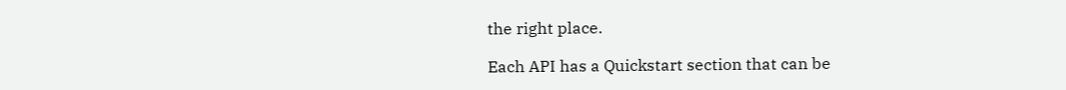the right place.

Each API has a Quickstart section that can be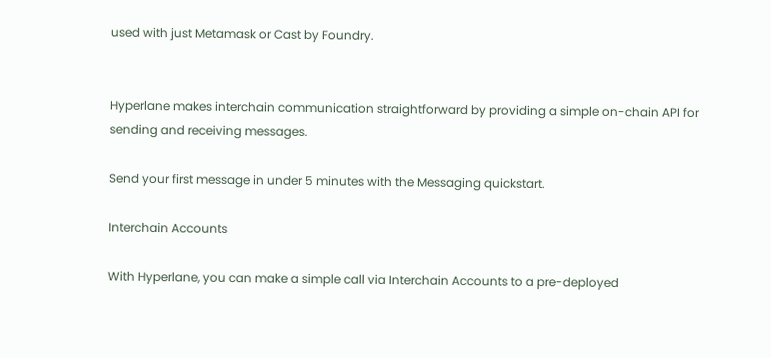used with just Metamask or Cast by Foundry.


Hyperlane makes interchain communication straightforward by providing a simple on-chain API for sending and receiving messages.

Send your first message in under 5 minutes with the Messaging quickstart.

Interchain Accounts

With Hyperlane, you can make a simple call via Interchain Accounts to a pre-deployed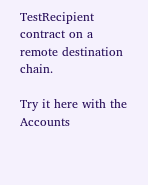TestRecipient contract on a remote destination chain.

Try it here with the Accounts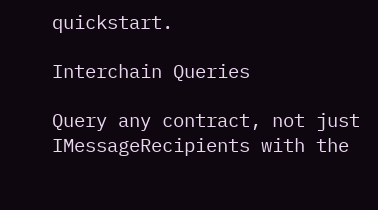quickstart.

Interchain Queries

Query any contract, not just IMessageRecipients with the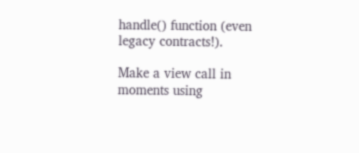handle() function (even legacy contracts!).

Make a view call in moments using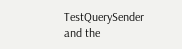TestQuerySender and the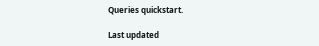Queries quickstart.

Last updated